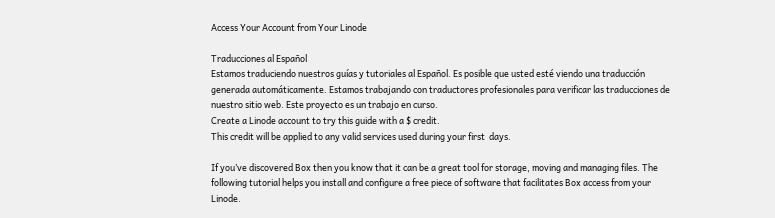Access Your Account from Your Linode

Traducciones al Español
Estamos traduciendo nuestros guías y tutoriales al Español. Es posible que usted esté viendo una traducción generada automáticamente. Estamos trabajando con traductores profesionales para verificar las traducciones de nuestro sitio web. Este proyecto es un trabajo en curso.
Create a Linode account to try this guide with a $ credit.
This credit will be applied to any valid services used during your first  days.

If you’ve discovered Box then you know that it can be a great tool for storage, moving and managing files. The following tutorial helps you install and configure a free piece of software that facilitates Box access from your Linode.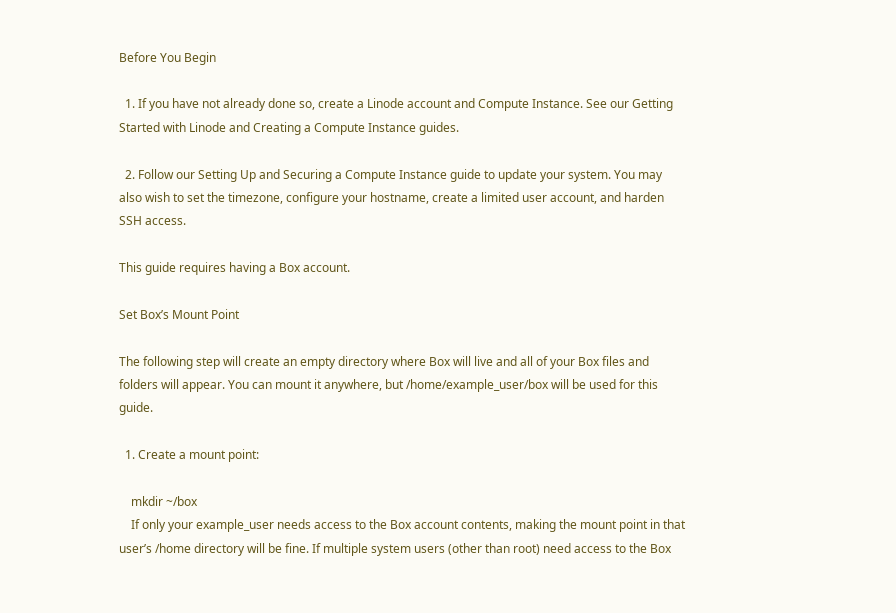Before You Begin

  1. If you have not already done so, create a Linode account and Compute Instance. See our Getting Started with Linode and Creating a Compute Instance guides.

  2. Follow our Setting Up and Securing a Compute Instance guide to update your system. You may also wish to set the timezone, configure your hostname, create a limited user account, and harden SSH access.

This guide requires having a Box account.

Set Box’s Mount Point

The following step will create an empty directory where Box will live and all of your Box files and folders will appear. You can mount it anywhere, but /home/example_user/box will be used for this guide.

  1. Create a mount point:

    mkdir ~/box
    If only your example_user needs access to the Box account contents, making the mount point in that user’s /home directory will be fine. If multiple system users (other than root) need access to the Box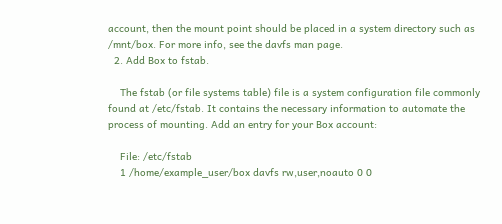account, then the mount point should be placed in a system directory such as /mnt/box. For more info, see the davfs man page.
  2. Add Box to fstab.

    The fstab (or file systems table) file is a system configuration file commonly found at /etc/fstab. It contains the necessary information to automate the process of mounting. Add an entry for your Box account:

    File: /etc/fstab
    1 /home/example_user/box davfs rw,user,noauto 0 0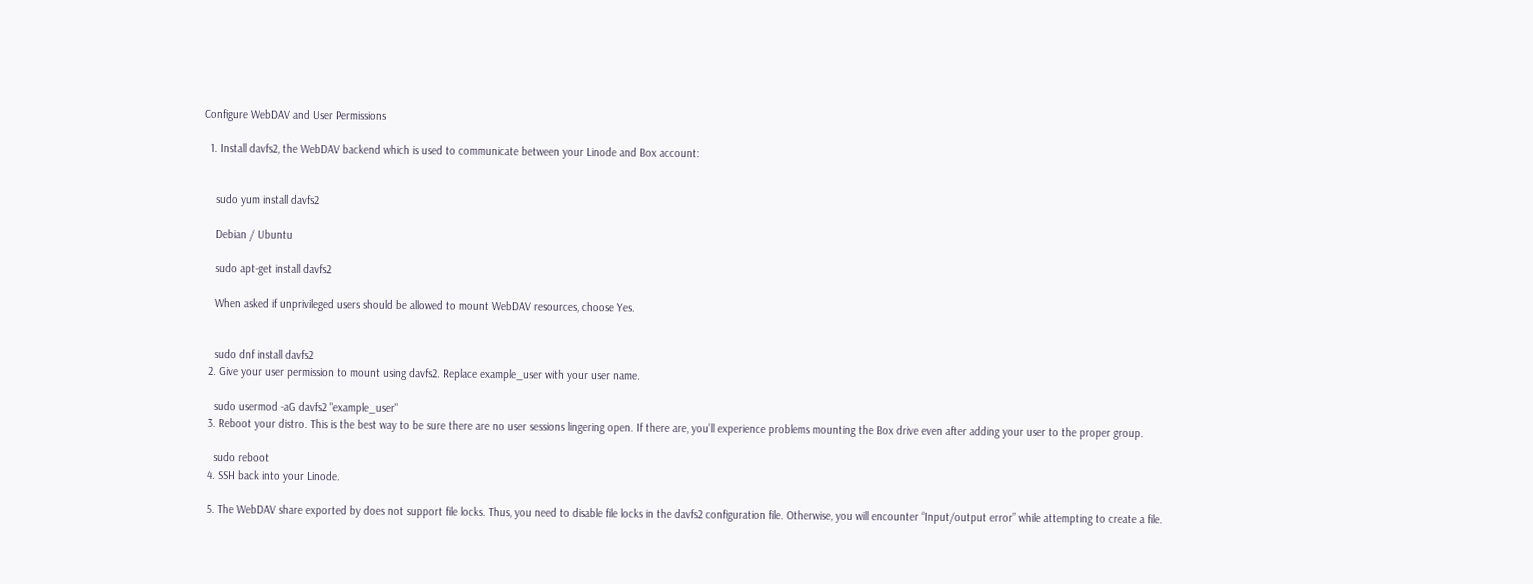Configure WebDAV and User Permissions

  1. Install davfs2, the WebDAV backend which is used to communicate between your Linode and Box account:


    sudo yum install davfs2

    Debian / Ubuntu

    sudo apt-get install davfs2

    When asked if unprivileged users should be allowed to mount WebDAV resources, choose Yes.


    sudo dnf install davfs2
  2. Give your user permission to mount using davfs2. Replace example_user with your user name.

    sudo usermod -aG davfs2 "example_user"
  3. Reboot your distro. This is the best way to be sure there are no user sessions lingering open. If there are, you’ll experience problems mounting the Box drive even after adding your user to the proper group.

    sudo reboot
  4. SSH back into your Linode.

  5. The WebDAV share exported by does not support file locks. Thus, you need to disable file locks in the davfs2 configuration file. Otherwise, you will encounter “Input/output error” while attempting to create a file.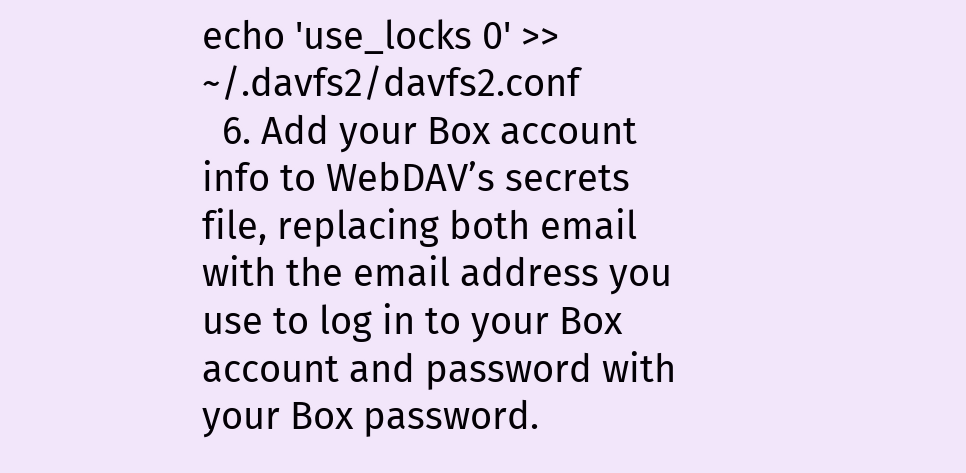echo 'use_locks 0' >> ~/.davfs2/davfs2.conf
  6. Add your Box account info to WebDAV’s secrets file, replacing both email with the email address you use to log in to your Box account and password with your Box password.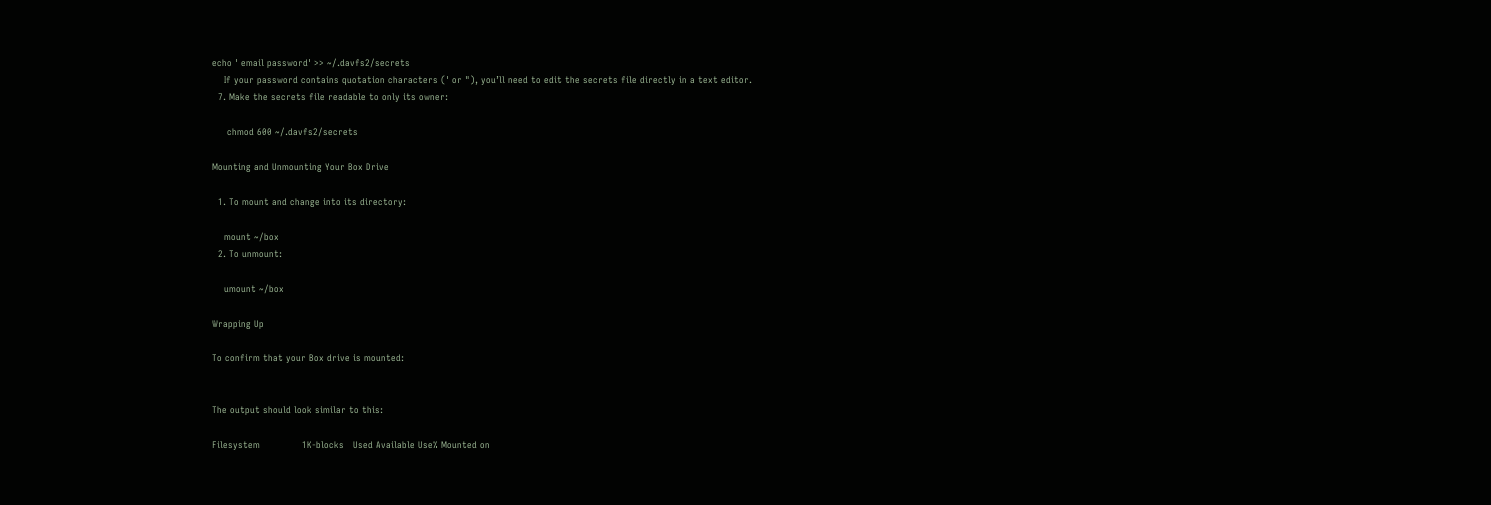echo ' email password' >> ~/.davfs2/secrets
    If your password contains quotation characters (' or "), you’ll need to edit the secrets file directly in a text editor.
  7. Make the secrets file readable to only its owner:

     chmod 600 ~/.davfs2/secrets

Mounting and Unmounting Your Box Drive

  1. To mount and change into its directory:

    mount ~/box
  2. To unmount:

    umount ~/box

Wrapping Up

To confirm that your Box drive is mounted:


The output should look similar to this:

Filesystem              1K-blocks   Used Available Use% Mounted on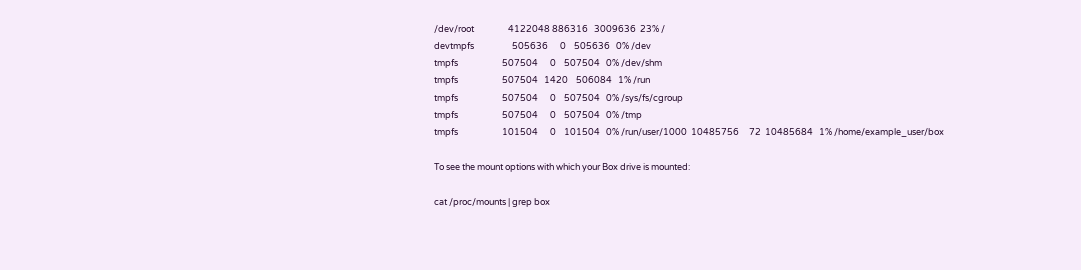/dev/root                 4122048 886316   3009636  23% /
devtmpfs                   505636      0    505636   0% /dev
tmpfs                      507504      0    507504   0% /dev/shm
tmpfs                      507504   1420    506084   1% /run
tmpfs                      507504      0    507504   0% /sys/fs/cgroup
tmpfs                      507504      0    507504   0% /tmp
tmpfs                      101504      0    101504   0% /run/user/1000  10485756     72  10485684   1% /home/example_user/box

To see the mount options with which your Box drive is mounted:

cat /proc/mounts | grep box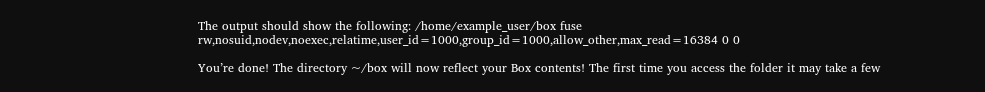The output should show the following: /home/example_user/box fuse rw,nosuid,nodev,noexec,relatime,user_id=1000,group_id=1000,allow_other,max_read=16384 0 0

You’re done! The directory ~/box will now reflect your Box contents! The first time you access the folder it may take a few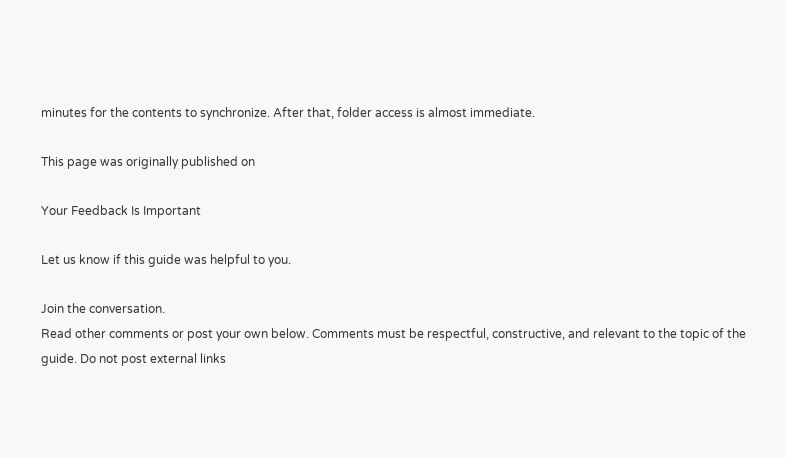minutes for the contents to synchronize. After that, folder access is almost immediate.

This page was originally published on

Your Feedback Is Important

Let us know if this guide was helpful to you.

Join the conversation.
Read other comments or post your own below. Comments must be respectful, constructive, and relevant to the topic of the guide. Do not post external links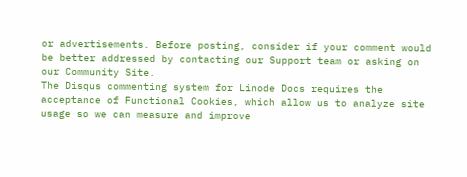or advertisements. Before posting, consider if your comment would be better addressed by contacting our Support team or asking on our Community Site.
The Disqus commenting system for Linode Docs requires the acceptance of Functional Cookies, which allow us to analyze site usage so we can measure and improve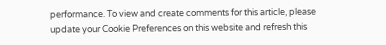performance. To view and create comments for this article, please update your Cookie Preferences on this website and refresh this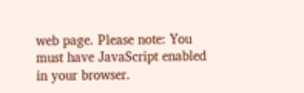web page. Please note: You must have JavaScript enabled in your browser.